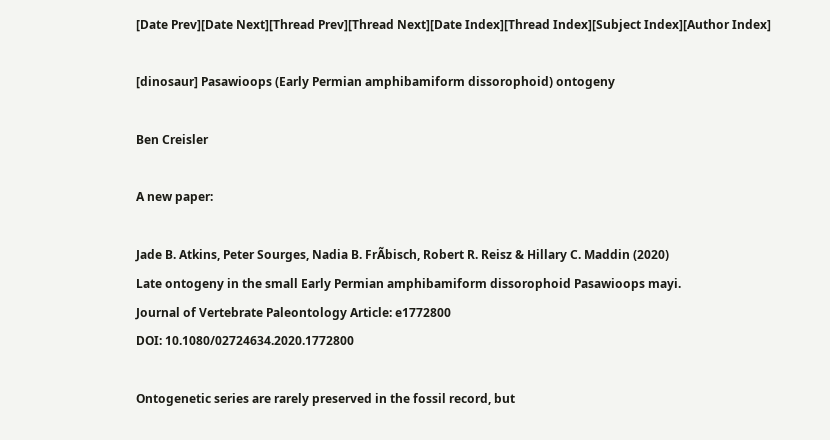[Date Prev][Date Next][Thread Prev][Thread Next][Date Index][Thread Index][Subject Index][Author Index]

[dinosaur] Pasawioops (Early Permian amphibamiform dissorophoid) ontogeny

Ben Creisler

A new paper:

Jade B. Atkins, Peter Sourges, Nadia B. FrÃbisch, Robert R. Reisz & Hillary C. Maddin (2020)
Late ontogeny in the small Early Permian amphibamiform dissorophoid Pasawioops mayi.
Journal of Vertebrate Paleontology Article: e1772800
DOI: 10.1080/02724634.2020.1772800

Ontogenetic series are rarely preserved in the fossil record, but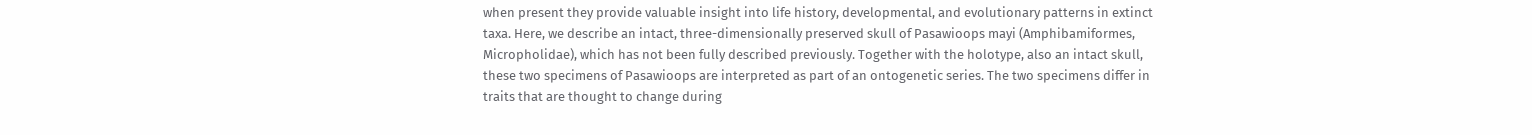when present they provide valuable insight into life history, developmental, and evolutionary patterns in extinct taxa. Here, we describe an intact, three-dimensionally preserved skull of Pasawioops mayi (Amphibamiformes, Micropholidae), which has not been fully described previously. Together with the holotype, also an intact skull, these two specimens of Pasawioops are interpreted as part of an ontogenetic series. The two specimens differ in traits that are thought to change during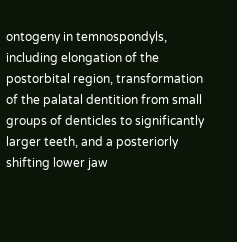ontogeny in temnospondyls, including elongation of the postorbital region, transformation of the palatal dentition from small groups of denticles to significantly larger teeth, and a posteriorly shifting lower jaw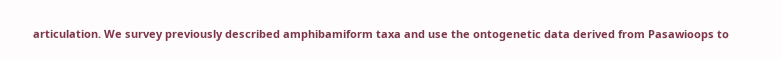articulation. We survey previously described amphibamiform taxa and use the ontogenetic data derived from Pasawioops to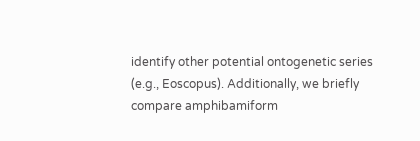identify other potential ontogenetic series (e.g., Eoscopus). Additionally, we briefly compare amphibamiform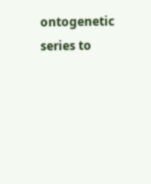ontogenetic series to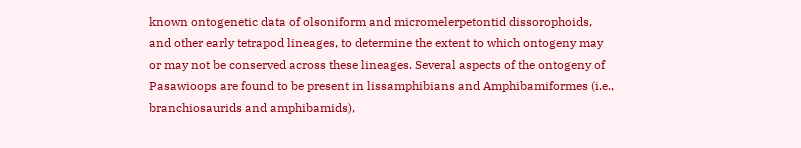known ontogenetic data of olsoniform and micromelerpetontid dissorophoids, and other early tetrapod lineages, to determine the extent to which ontogeny may or may not be conserved across these lineages. Several aspects of the ontogeny of Pasawioops are found to be present in lissamphibians and Amphibamiformes (i.e., branchiosaurids and amphibamids),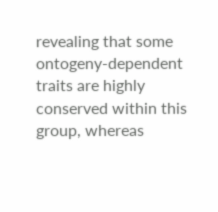revealing that some ontogeny-dependent traits are highly conserved within this group, whereas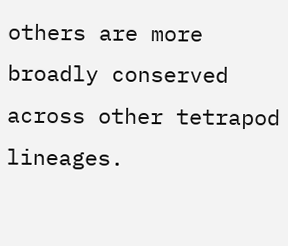others are more broadly conserved across other tetrapod lineages.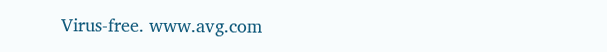Virus-free. www.avg.com